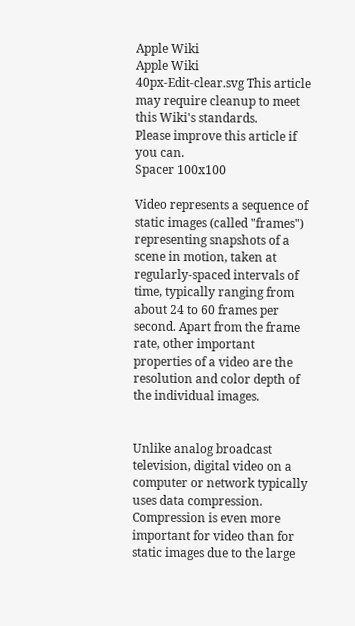Apple Wiki
Apple Wiki
40px-Edit-clear.svg This article may require cleanup to meet this Wiki's standards.
Please improve this article if you can.
Spacer 100x100

Video represents a sequence of static images (called "frames") representing snapshots of a scene in motion, taken at regularly-spaced intervals of time, typically ranging from about 24 to 60 frames per second. Apart from the frame rate, other important properties of a video are the resolution and color depth of the individual images.


Unlike analog broadcast television, digital video on a computer or network typically uses data compression. Compression is even more important for video than for static images due to the large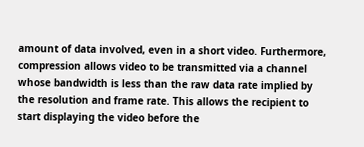amount of data involved, even in a short video. Furthermore, compression allows video to be transmitted via a channel whose bandwidth is less than the raw data rate implied by the resolution and frame rate. This allows the recipient to start displaying the video before the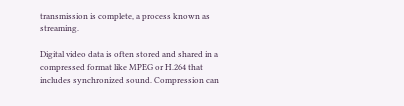transmission is complete, a process known as streaming.

Digital video data is often stored and shared in a compressed format like MPEG or H.264 that includes synchronized sound. Compression can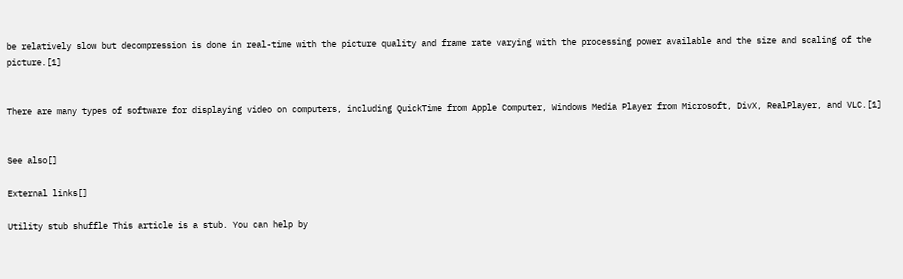be relatively slow but decompression is done in real-time with the picture quality and frame rate varying with the processing power available and the size and scaling of the picture.[1]


There are many types of software for displaying video on computers, including QuickTime from Apple Computer, Windows Media Player from Microsoft, DivX, RealPlayer, and VLC.[1]


See also[]

External links[]

Utility stub shuffle This article is a stub. You can help by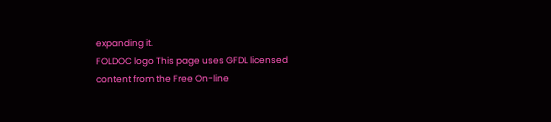expanding it.
FOLDOC logo This page uses GFDL licensed content from the Free On-line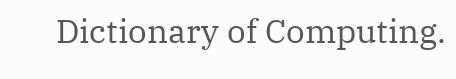Dictionary of Computing.